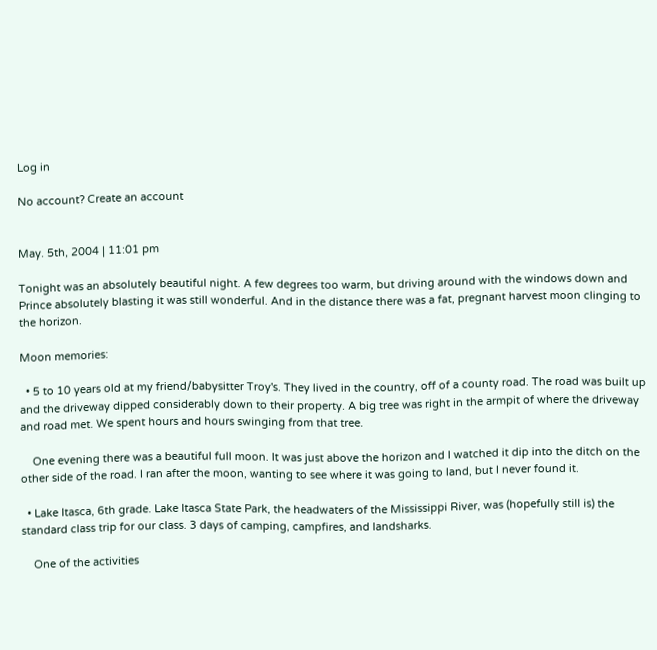Log in

No account? Create an account


May. 5th, 2004 | 11:01 pm

Tonight was an absolutely beautiful night. A few degrees too warm, but driving around with the windows down and Prince absolutely blasting it was still wonderful. And in the distance there was a fat, pregnant harvest moon clinging to the horizon.

Moon memories:

  • 5 to 10 years old at my friend/babysitter Troy's. They lived in the country, off of a county road. The road was built up and the driveway dipped considerably down to their property. A big tree was right in the armpit of where the driveway and road met. We spent hours and hours swinging from that tree.

    One evening there was a beautiful full moon. It was just above the horizon and I watched it dip into the ditch on the other side of the road. I ran after the moon, wanting to see where it was going to land, but I never found it.

  • Lake Itasca, 6th grade. Lake Itasca State Park, the headwaters of the Mississippi River, was (hopefully still is) the standard class trip for our class. 3 days of camping, campfires, and landsharks.

    One of the activities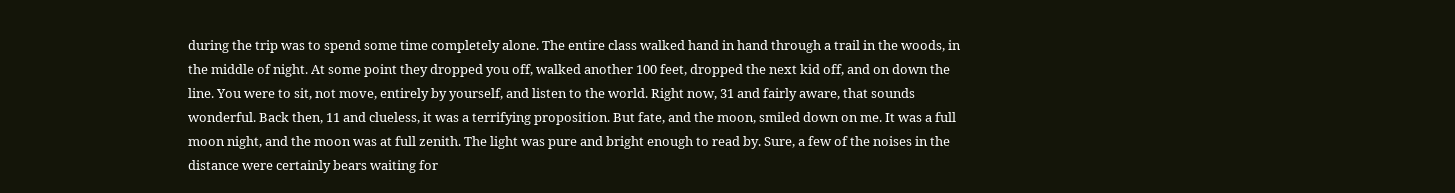during the trip was to spend some time completely alone. The entire class walked hand in hand through a trail in the woods, in the middle of night. At some point they dropped you off, walked another 100 feet, dropped the next kid off, and on down the line. You were to sit, not move, entirely by yourself, and listen to the world. Right now, 31 and fairly aware, that sounds wonderful. Back then, 11 and clueless, it was a terrifying proposition. But fate, and the moon, smiled down on me. It was a full moon night, and the moon was at full zenith. The light was pure and bright enough to read by. Sure, a few of the noises in the distance were certainly bears waiting for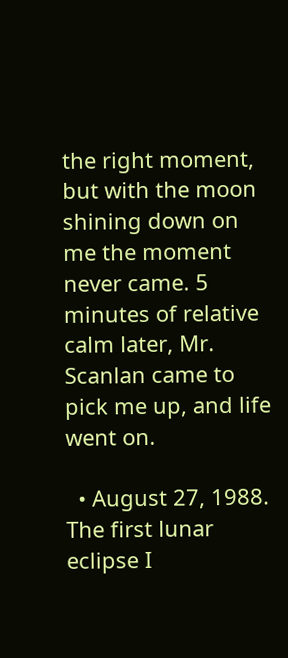the right moment, but with the moon shining down on me the moment never came. 5 minutes of relative calm later, Mr. Scanlan came to pick me up, and life went on.

  • August 27, 1988. The first lunar eclipse I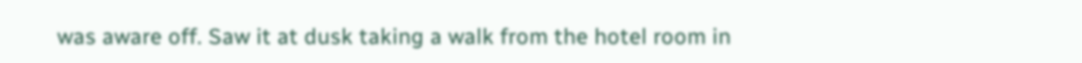was aware off. Saw it at dusk taking a walk from the hotel room in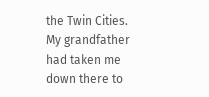the Twin Cities. My grandfather had taken me down there to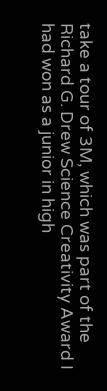take a tour of 3M, which was part of the Richard G. Drew Science Creativity Award I had won as a junior in high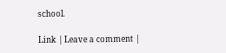school.

Link | Leave a comment |